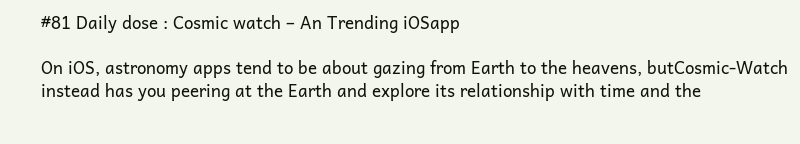#81 Daily dose : Cosmic watch – An Trending iOSapp

On iOS, astronomy apps tend to be about gazing from Earth to the heavens, butCosmic-Watch instead has you peering at the Earth and explore its relationship with time and the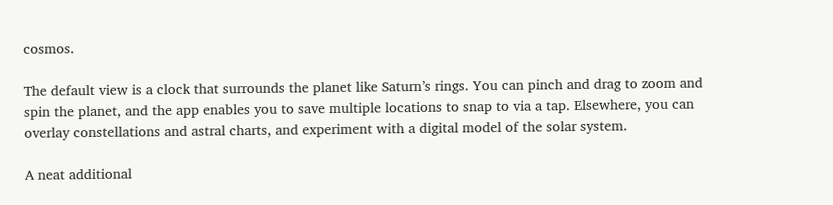cosmos.

The default view is a clock that surrounds the planet like Saturn’s rings. You can pinch and drag to zoom and spin the planet, and the app enables you to save multiple locations to snap to via a tap. Elsewhere, you can overlay constellations and astral charts, and experiment with a digital model of the solar system.

A neat additional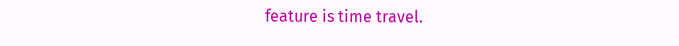feature is time travel.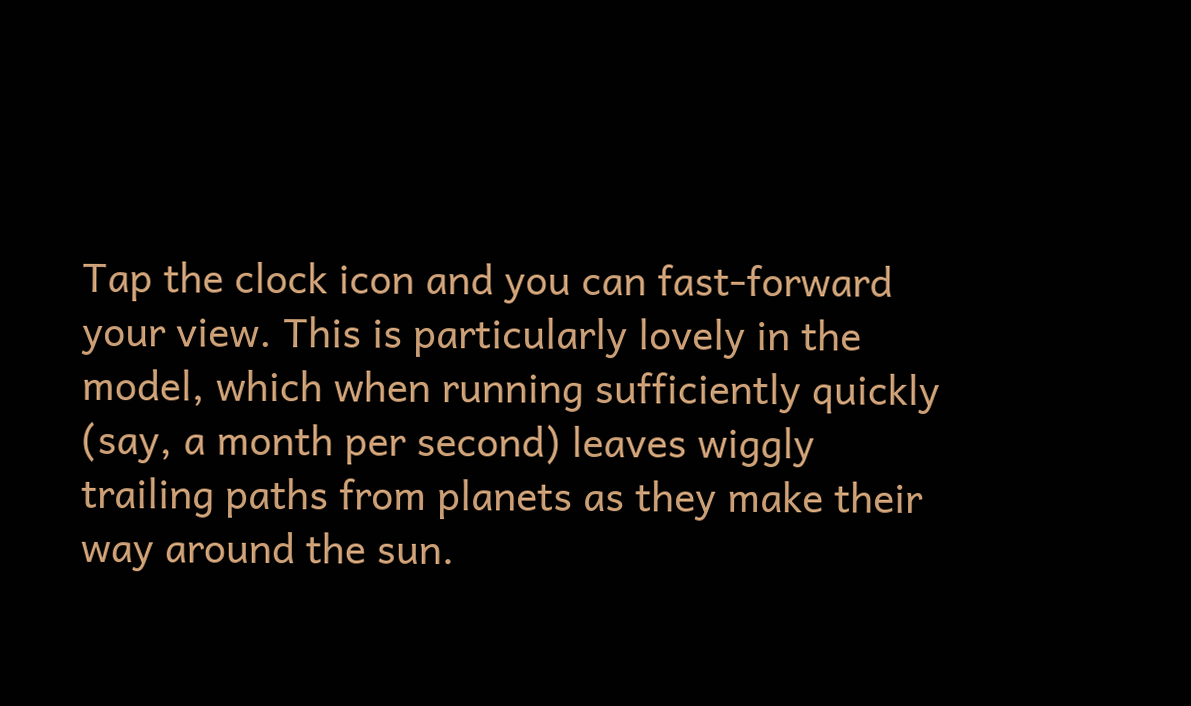Tap the clock icon and you can fast-forward your view. This is particularly lovely in the model, which when running sufficiently quickly (say, a month per second) leaves wiggly trailing paths from planets as they make their way around the sun.